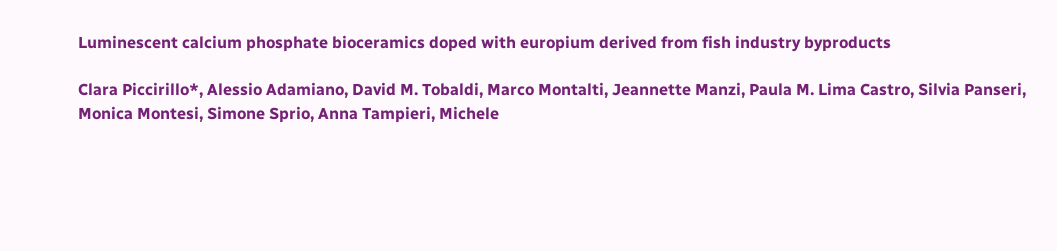Luminescent calcium phosphate bioceramics doped with europium derived from fish industry byproducts

Clara Piccirillo*, Alessio Adamiano, David M. Tobaldi, Marco Montalti, Jeannette Manzi, Paula M. Lima Castro, Silvia Panseri, Monica Montesi, Simone Sprio, Anna Tampieri, Michele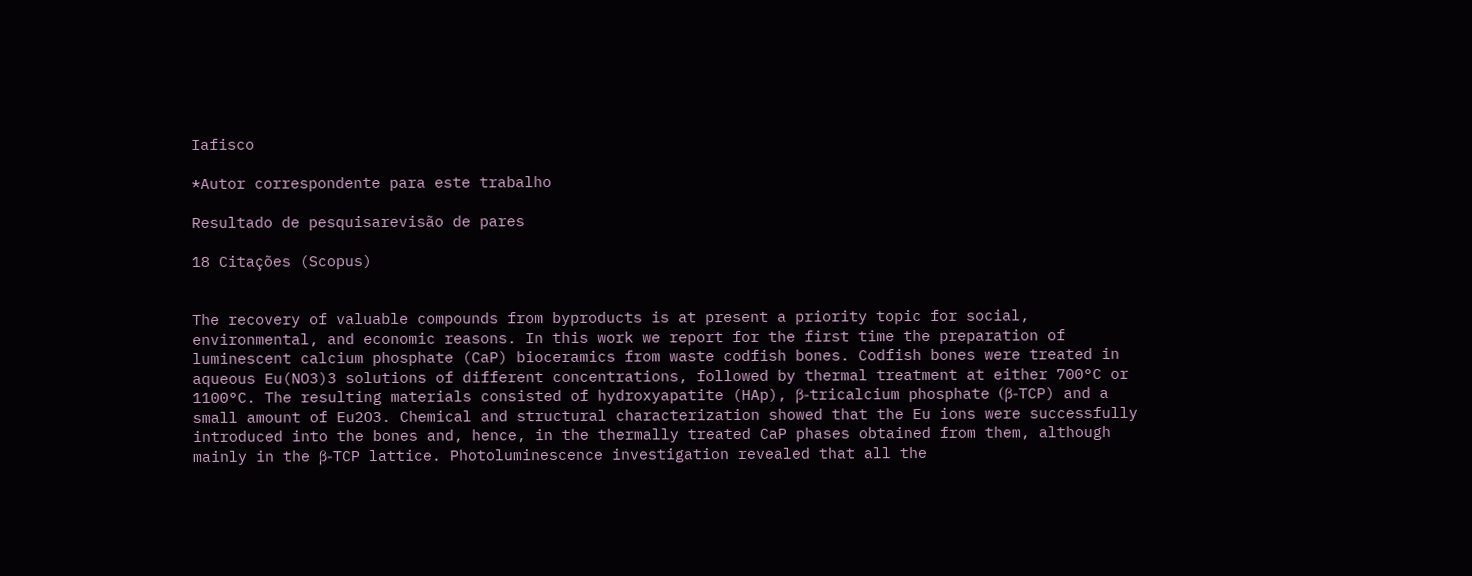Iafisco

*Autor correspondente para este trabalho

Resultado de pesquisarevisão de pares

18 Citações (Scopus)


The recovery of valuable compounds from byproducts is at present a priority topic for social, environmental, and economic reasons. In this work we report for the first time the preparation of luminescent calcium phosphate (CaP) bioceramics from waste codfish bones. Codfish bones were treated in aqueous Eu(NO3)3 solutions of different concentrations, followed by thermal treatment at either 700°C or 1100°C. The resulting materials consisted of hydroxyapatite (HAp), β-tricalcium phosphate (β-TCP) and a small amount of Eu2O3. Chemical and structural characterization showed that the Eu ions were successfully introduced into the bones and, hence, in the thermally treated CaP phases obtained from them, although mainly in the β-TCP lattice. Photoluminescence investigation revealed that all the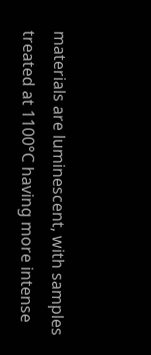materials are luminescent, with samples treated at 1100°C having more intense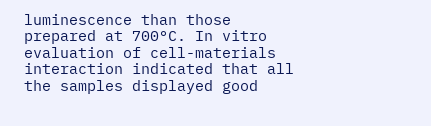luminescence than those prepared at 700°C. In vitro evaluation of cell-materials interaction indicated that all the samples displayed good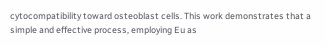cytocompatibility toward osteoblast cells. This work demonstrates that a simple and effective process, employing Eu as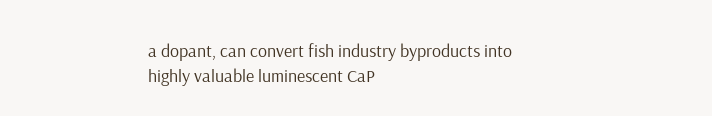a dopant, can convert fish industry byproducts into highly valuable luminescent CaP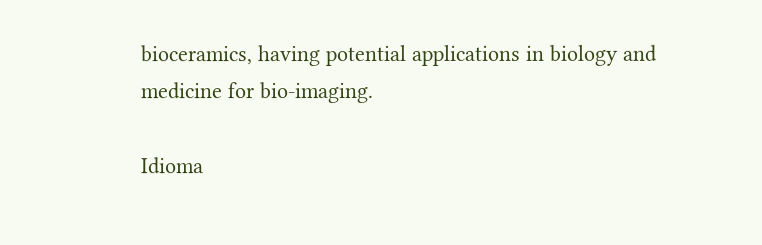bioceramics, having potential applications in biology and medicine for bio-imaging.

Idioma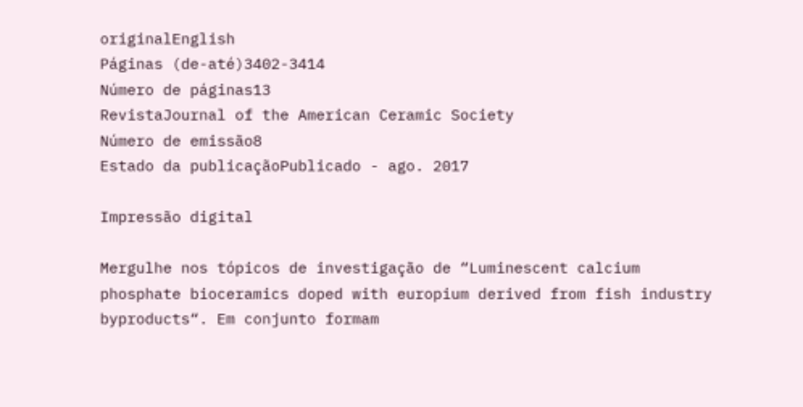originalEnglish
Páginas (de-até)3402-3414
Número de páginas13
RevistaJournal of the American Ceramic Society
Número de emissão8
Estado da publicaçãoPublicado - ago. 2017

Impressão digital

Mergulhe nos tópicos de investigação de “Luminescent calcium phosphate bioceramics doped with europium derived from fish industry byproducts“. Em conjunto formam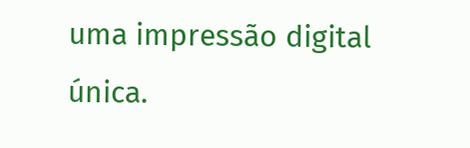uma impressão digital única.